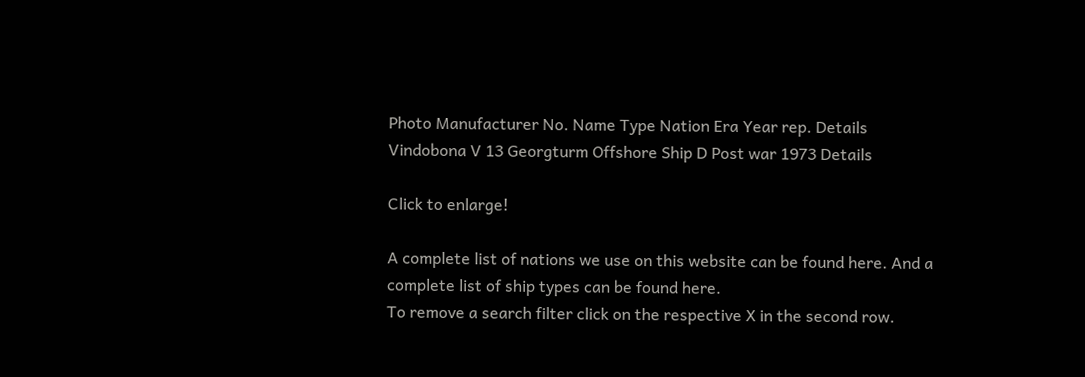Photo Manufacturer No. Name Type Nation Era Year rep. Details
Vindobona V 13 Georgturm Offshore Ship D Post war 1973 Details

Click to enlarge!

A complete list of nations we use on this website can be found here. And a complete list of ship types can be found here.
To remove a search filter click on the respective X in the second row.